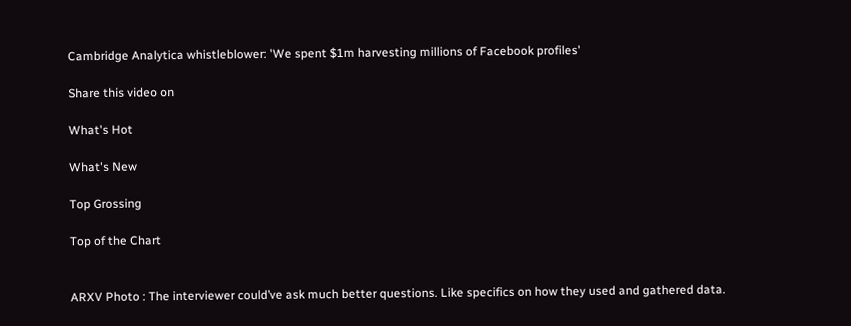Cambridge Analytica whistleblower: 'We spent $1m harvesting millions of Facebook profiles'

Share this video on

What's Hot

What's New

Top Grossing

Top of the Chart


ARXV Photo : The interviewer could’ve ask much better questions. Like specifics on how they used and gathered data.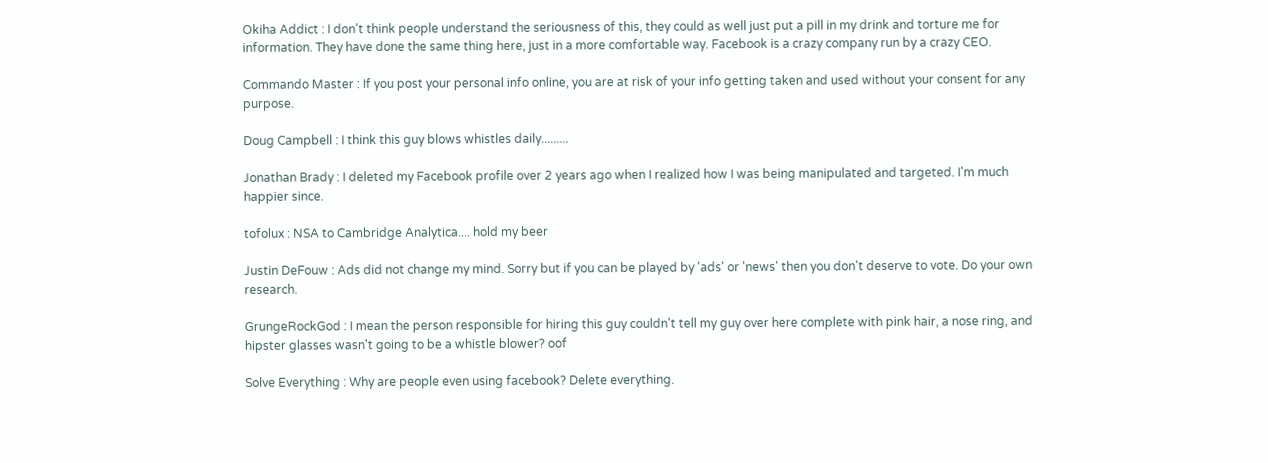Okiha Addict : I don't think people understand the seriousness of this, they could as well just put a pill in my drink and torture me for information. They have done the same thing here, just in a more comfortable way. Facebook is a crazy company run by a crazy CEO.

Commando Master : If you post your personal info online, you are at risk of your info getting taken and used without your consent for any purpose.

Doug Campbell : I think this guy blows whistles daily.........

Jonathan Brady : I deleted my Facebook profile over 2 years ago when I realized how I was being manipulated and targeted. I'm much happier since.

tofolux : NSA to Cambridge Analytica.... hold my beer

Justin DeFouw : Ads did not change my mind. Sorry but if you can be played by 'ads' or 'news' then you don't deserve to vote. Do your own research.

GrungeRockGod : I mean the person responsible for hiring this guy couldn't tell my guy over here complete with pink hair, a nose ring, and hipster glasses wasn't going to be a whistle blower? oof

Solve Everything : Why are people even using facebook? Delete everything.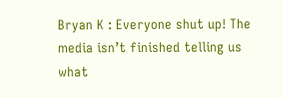Bryan K : Everyone shut up! The media isn’t finished telling us what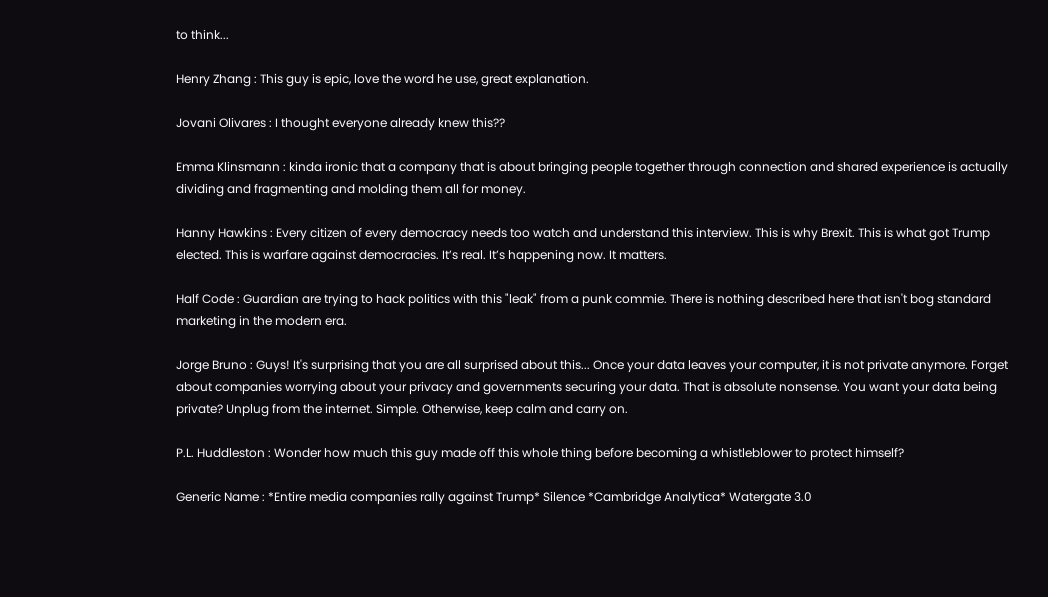to think...

Henry Zhang : This guy is epic, love the word he use, great explanation.

Jovani Olivares : I thought everyone already knew this??

Emma Klinsmann : kinda ironic that a company that is about bringing people together through connection and shared experience is actually dividing and fragmenting and molding them all for money.

Hanny Hawkins : Every citizen of every democracy needs too watch and understand this interview. This is why Brexit. This is what got Trump elected. This is warfare against democracies. It’s real. It’s happening now. It matters.

Half Code : Guardian are trying to hack politics with this "leak" from a punk commie. There is nothing described here that isn't bog standard marketing in the modern era.

Jorge Bruno : Guys! It's surprising that you are all surprised about this... Once your data leaves your computer, it is not private anymore. Forget about companies worrying about your privacy and governments securing your data. That is absolute nonsense. You want your data being private? Unplug from the internet. Simple. Otherwise, keep calm and carry on.

P.L. Huddleston : Wonder how much this guy made off this whole thing before becoming a whistleblower to protect himself?

Generic Name : *Entire media companies rally against Trump* Silence *Cambridge Analytica* Watergate 3.0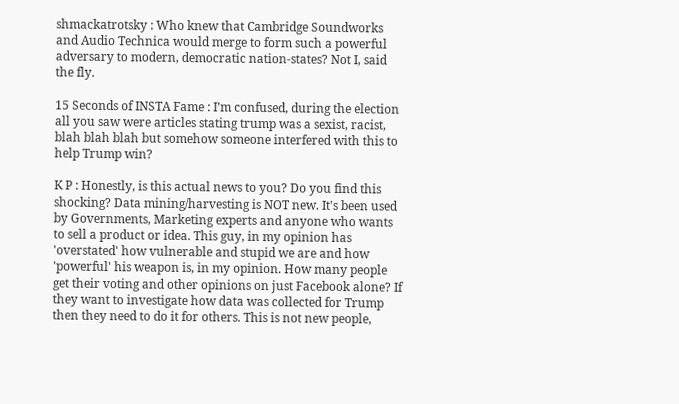shmackatrotsky : Who knew that Cambridge Soundworks and Audio Technica would merge to form such a powerful adversary to modern, democratic nation-states? Not I, said the fly.

15 Seconds of INSTA Fame : I’m confused, during the election all you saw were articles stating trump was a sexist, racist, blah blah blah but somehow someone interfered with this to help Trump win?

K P : Honestly, is this actual news to you? Do you find this shocking? Data mining/harvesting is NOT new. It's been used by Governments, Marketing experts and anyone who wants to sell a product or idea. This guy, in my opinion has 'overstated' how vulnerable and stupid we are and how 'powerful' his weapon is, in my opinion. How many people get their voting and other opinions on just Facebook alone? If they want to investigate how data was collected for Trump then they need to do it for others. This is not new people,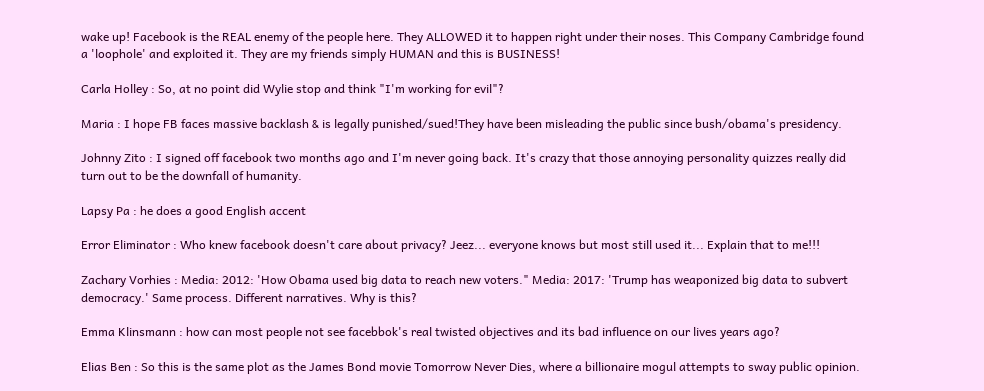wake up! Facebook is the REAL enemy of the people here. They ALLOWED it to happen right under their noses. This Company Cambridge found a 'loophole' and exploited it. They are my friends simply HUMAN and this is BUSINESS!

Carla Holley : So, at no point did Wylie stop and think "I'm working for evil"?

Maria : I hope FB faces massive backlash & is legally punished/sued!They have been misleading the public since bush/obama's presidency.

Johnny Zito : I signed off facebook two months ago and I'm never going back. It's crazy that those annoying personality quizzes really did turn out to be the downfall of humanity.

Lapsy Pa : he does a good English accent

Error Eliminator : Who knew facebook doesn't care about privacy? Jeez... everyone knows but most still used it... Explain that to me!!!

Zachary Vorhies : Media: 2012: 'How Obama used big data to reach new voters." Media: 2017: 'Trump has weaponized big data to subvert democracy.' Same process. Different narratives. Why is this?

Emma Klinsmann : how can most people not see facebbok's real twisted objectives and its bad influence on our lives years ago?

Elias Ben : So this is the same plot as the James Bond movie Tomorrow Never Dies, where a billionaire mogul attempts to sway public opinion.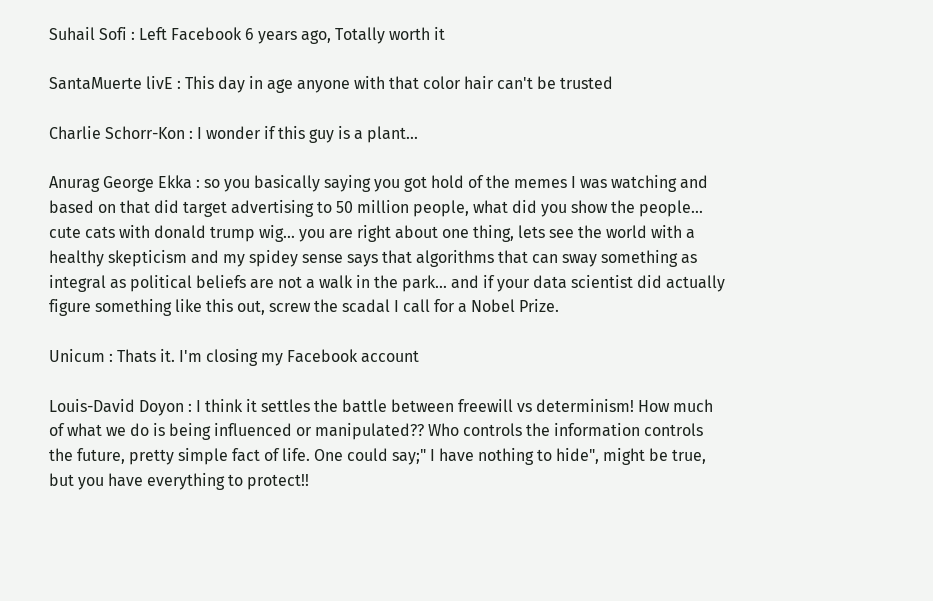Suhail Sofi : Left Facebook 6 years ago, Totally worth it

SantaMuerte livE : This day in age anyone with that color hair can't be trusted

Charlie Schorr-Kon : I wonder if this guy is a plant...

Anurag George Ekka : so you basically saying you got hold of the memes I was watching and based on that did target advertising to 50 million people, what did you show the people... cute cats with donald trump wig... you are right about one thing, lets see the world with a healthy skepticism and my spidey sense says that algorithms that can sway something as integral as political beliefs are not a walk in the park... and if your data scientist did actually figure something like this out, screw the scadal I call for a Nobel Prize.

Unicum : Thats it. I'm closing my Facebook account

Louis-David Doyon : I think it settles the battle between freewill vs determinism! How much of what we do is being influenced or manipulated?? Who controls the information controls the future, pretty simple fact of life. One could say;" I have nothing to hide", might be true, but you have everything to protect!!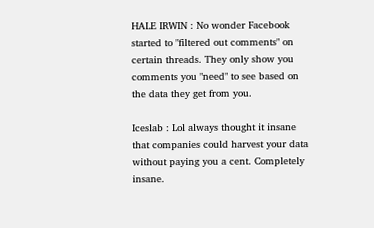HALE IRWIN : No wonder Facebook started to "filtered out comments" on certain threads. They only show you comments you "need" to see based on the data they get from you.

Iceslab : Lol always thought it insane that companies could harvest your data without paying you a cent. Completely insane.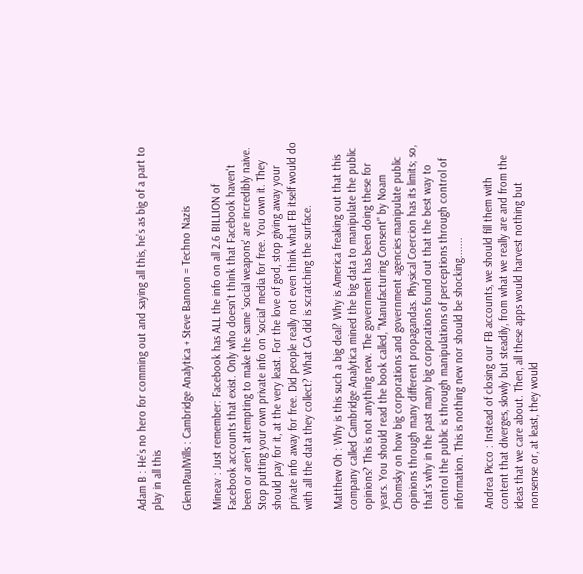Adam B : He’s no hero for comming out and saying all this, he’s as big of a part to play in all this

GlennPaulWills : Cambridge Analytica + Steve Bannon = Techno Nazis

Mineav : Just remember: Facebook has ALL the info on all 2.6 BILLION of Facebook accounts that exist. Only who doesn't think that Facebook haven't been or aren't attempting to make the same 'social weapons' are incredibly naive. Stop putting your own private info on 'social' media for free. You own it. They should pay for it, at the very least. For the love of god, stop giving away your private info away for free. Did people really not even think what FB itself would do with all the data they collect? What CA did is scratching the surface.

Matthew Oh : Why is this such a big deal? Why is America freaking out that this company called Cambridge Analytica mined the big data to manipulate the public opinions? This is not anything new. The government has been doing these for years. You should read the book called, "Manufacturing Consent" by Noam Chomsky on how big corporations and government agencies manipulate public opinions through many different propagandas. Physical Coercion has its limits; so, that's why in the past many big corporations found out that the best way to control the public is through manipulations of perceptions through control of information. This is nothing new nor should be shocking.......

Andrea Picco : Instead of closing our FB accounts, we should fill them with content that diverges, slowly but steadily, from what we really are and from the ideas that we care about. Then, all these apps would harvest nothing but nonsense or, at least, they would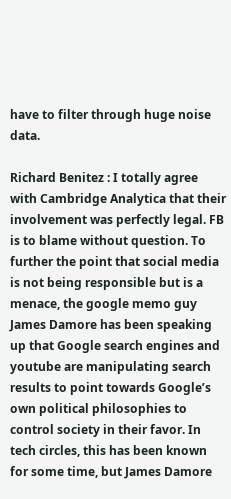have to filter through huge noise data.

Richard Benitez : I totally agree with Cambridge Analytica that their involvement was perfectly legal. FB is to blame without question. To further the point that social media is not being responsible but is a menace, the google memo guy James Damore has been speaking up that Google search engines and youtube are manipulating search results to point towards Google’s own political philosophies to control society in their favor. In tech circles, this has been known for some time, but James Damore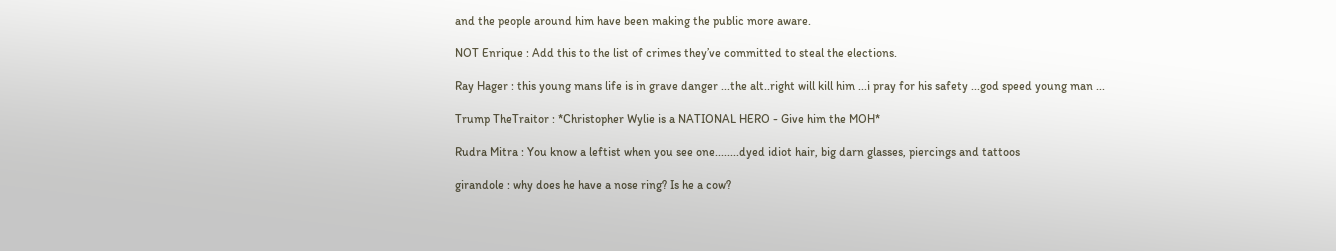and the people around him have been making the public more aware.

NOT Enrique : Add this to the list of crimes they’ve committed to steal the elections.

Ray Hager : this young mans life is in grave danger ...the alt..right will kill him ...i pray for his safety ...god speed young man ...

Trump TheTraitor : *Christopher Wylie is a NATIONAL HERO - Give him the MOH*

Rudra Mitra : You know a leftist when you see one........dyed idiot hair, big darn glasses, piercings and tattoos

girandole : why does he have a nose ring? Is he a cow?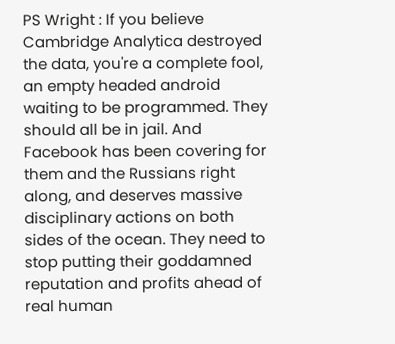PS Wright : If you believe Cambridge Analytica destroyed the data, you're a complete fool, an empty headed android waiting to be programmed. They should all be in jail. And Facebook has been covering for them and the Russians right along, and deserves massive disciplinary actions on both sides of the ocean. They need to stop putting their goddamned reputation and profits ahead of real human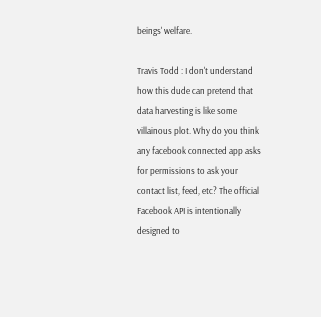beings' welfare.

Travis Todd : I don't understand how this dude can pretend that data harvesting is like some villainous plot. Why do you think any facebook connected app asks for permissions to ask your contact list, feed, etc? The official Facebook API is intentionally designed to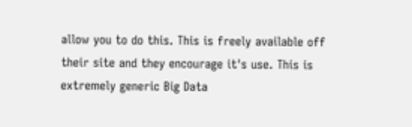allow you to do this. This is freely available off their site and they encourage it's use. This is extremely generic Big Data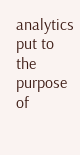analytics put to the purpose of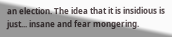an election. The idea that it is insidious is just... insane and fear mongering.